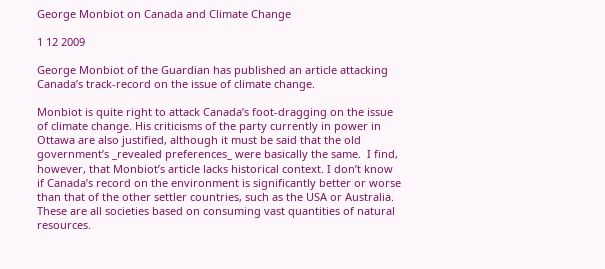George Monbiot on Canada and Climate Change

1 12 2009

George Monbiot of the Guardian has published an article attacking Canada’s track-record on the issue of climate change.

Monbiot is quite right to attack Canada’s foot-dragging on the issue of climate change. His criticisms of the party currently in power in Ottawa are also justified, although it must be said that the old government’s _revealed preferences_ were basically the same.  I find, however, that Monbiot’s article lacks historical context. I don’t know if Canada’s record on the environment is significantly better or worse than that of the other settler countries, such as the USA or Australia. These are all societies based on consuming vast quantities of natural resources.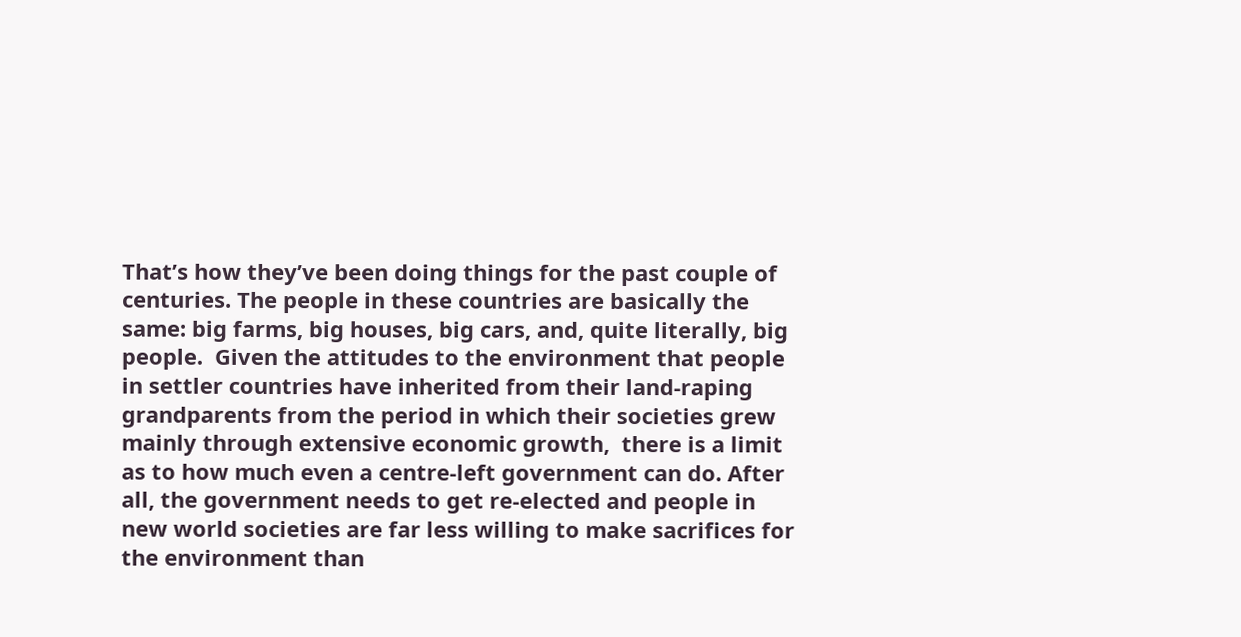That’s how they’ve been doing things for the past couple of centuries. The people in these countries are basically the same: big farms, big houses, big cars, and, quite literally, big people.  Given the attitudes to the environment that people in settler countries have inherited from their land-raping grandparents from the period in which their societies grew mainly through extensive economic growth,  there is a limit as to how much even a centre-left government can do. After all, the government needs to get re-elected and people in new world societies are far less willing to make sacrifices for the environment than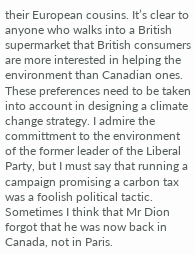their European cousins. It’s clear to anyone who walks into a British supermarket that British consumers are more interested in helping the environment than Canadian ones. These preferences need to be taken into account in designing a climate change strategy. I admire the committment to the environment of the former leader of the Liberal Party, but I must say that running a campaign promising a carbon tax was a foolish political tactic. Sometimes I think that Mr Dion forgot that he was now back in Canada, not in Paris.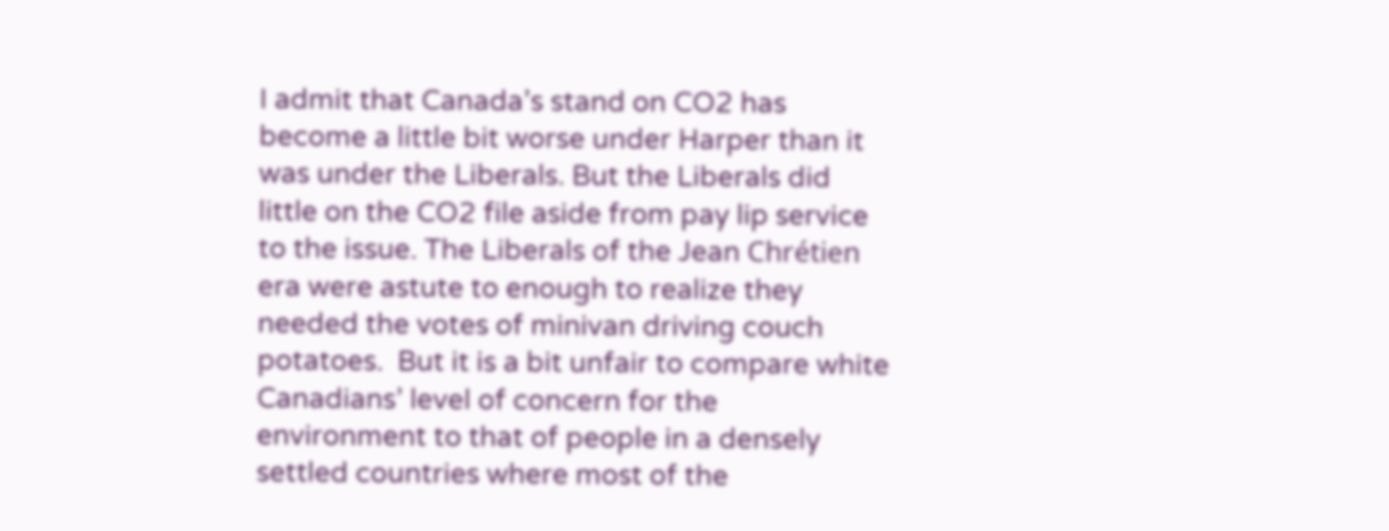I admit that Canada’s stand on CO2 has become a little bit worse under Harper than it was under the Liberals. But the Liberals did little on the CO2 file aside from pay lip service to the issue. The Liberals of the Jean Chrétien era were astute to enough to realize they needed the votes of minivan driving couch potatoes.  But it is a bit unfair to compare white Canadians’ level of concern for the environment to that of people in a densely settled countries where most of the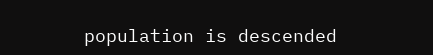population is descended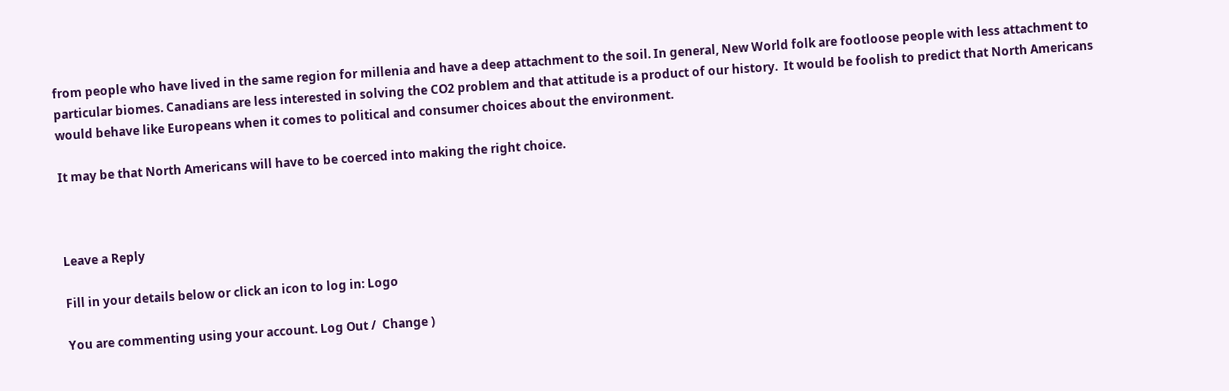from people who have lived in the same region for millenia and have a deep attachment to the soil. In general, New World folk are footloose people with less attachment to particular biomes. Canadians are less interested in solving the CO2 problem and that attitude is a product of our history.  It would be foolish to predict that North Americans would behave like Europeans when it comes to political and consumer choices about the environment.

It may be that North Americans will have to be coerced into making the right choice.



Leave a Reply

Fill in your details below or click an icon to log in: Logo

You are commenting using your account. Log Out /  Change )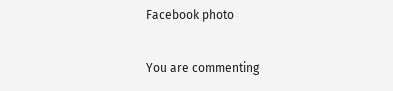Facebook photo

You are commenting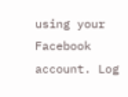using your Facebook account. Log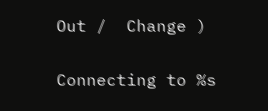Out /  Change )

Connecting to %s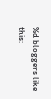%d bloggers like this: